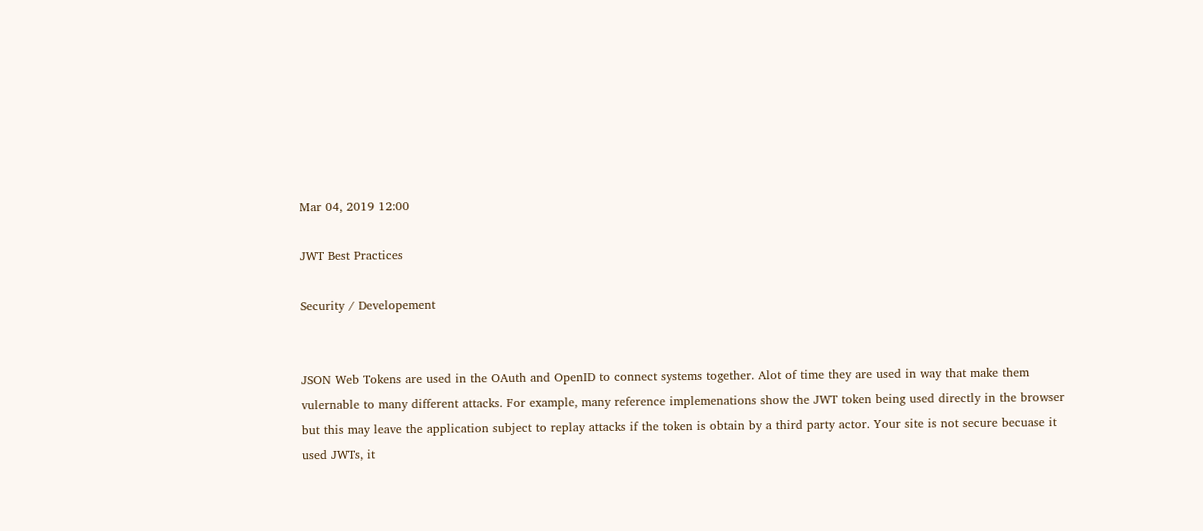Mar 04, 2019 12:00

JWT Best Practices

Security / Developement


JSON Web Tokens are used in the OAuth and OpenID to connect systems together. Alot of time they are used in way that make them vulernable to many different attacks. For example, many reference implemenations show the JWT token being used directly in the browser but this may leave the application subject to replay attacks if the token is obtain by a third party actor. Your site is not secure becuase it used JWTs, it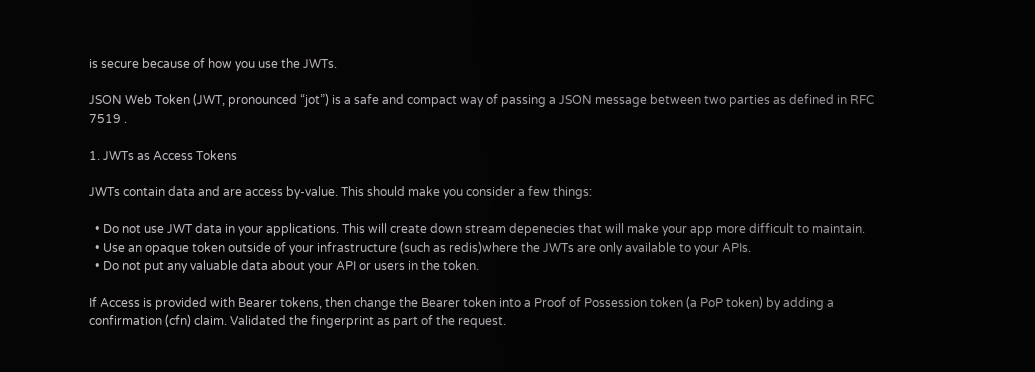is secure because of how you use the JWTs.

JSON Web Token (JWT, pronounced “jot”) is a safe and compact way of passing a JSON message between two parties as defined in RFC 7519 .

1. JWTs as Access Tokens

JWTs contain data and are access by-value. This should make you consider a few things:

  • Do not use JWT data in your applications. This will create down stream depenecies that will make your app more difficult to maintain.
  • Use an opaque token outside of your infrastructure (such as redis)where the JWTs are only available to your APIs.
  • Do not put any valuable data about your API or users in the token.

If Access is provided with Bearer tokens, then change the Bearer token into a Proof of Possession token (a PoP token) by adding a confirmation (cfn) claim. Validated the fingerprint as part of the request.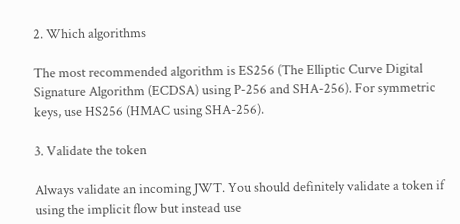2. Which algorithms

The most recommended algorithm is ES256 (The Elliptic Curve Digital Signature Algorithm (ECDSA) using P-256 and SHA-256). For symmetric keys, use HS256 (HMAC using SHA-256).

3. Validate the token

Always validate an incoming JWT. You should definitely validate a token if using the implicit flow but instead use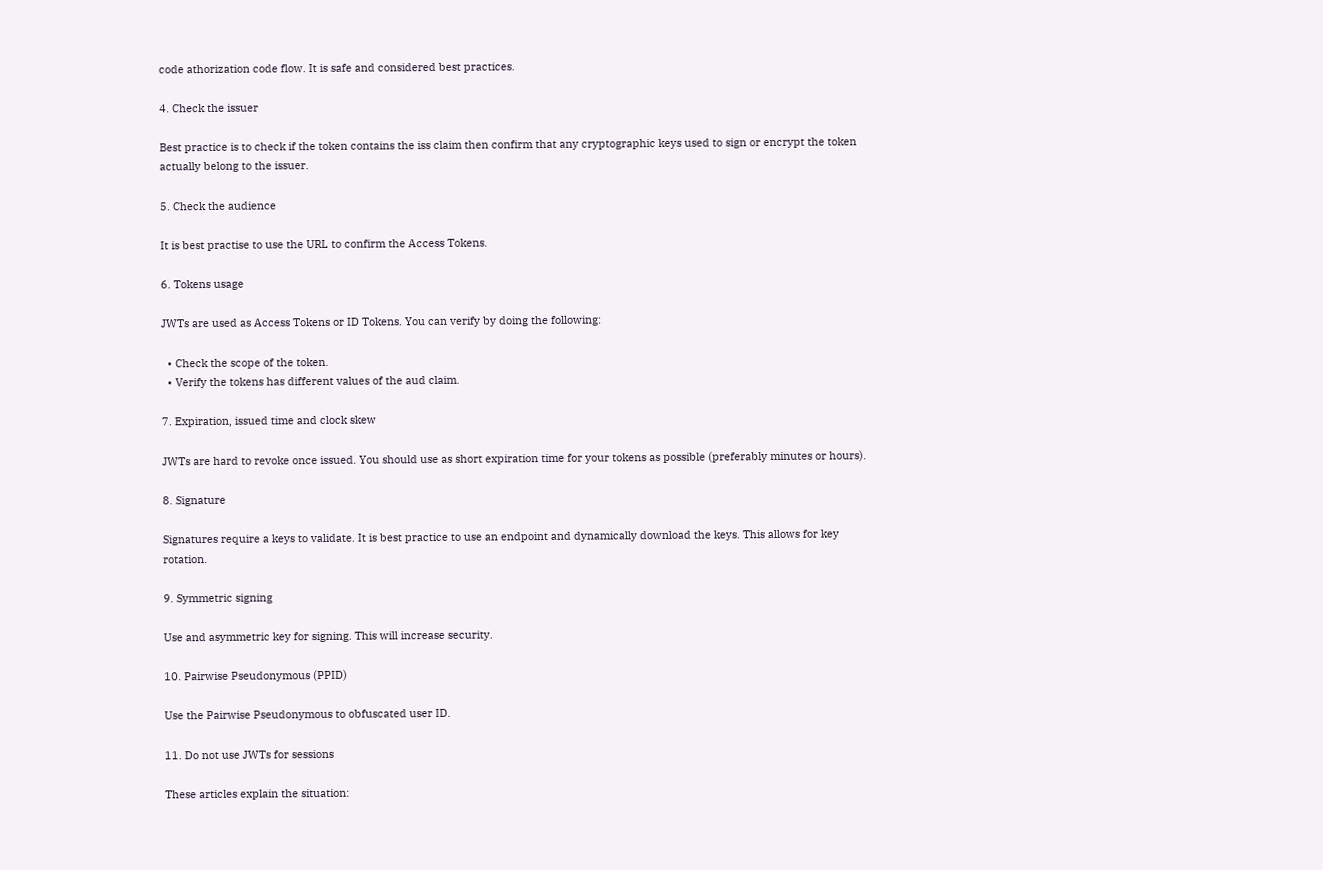code athorization code flow. It is safe and considered best practices.

4. Check the issuer

Best practice is to check if the token contains the iss claim then confirm that any cryptographic keys used to sign or encrypt the token actually belong to the issuer.

5. Check the audience

It is best practise to use the URL to confirm the Access Tokens.

6. Tokens usage

JWTs are used as Access Tokens or ID Tokens. You can verify by doing the following:

  • Check the scope of the token.
  • Verify the tokens has different values of the aud claim.

7. Expiration, issued time and clock skew

JWTs are hard to revoke once issued. You should use as short expiration time for your tokens as possible (preferably minutes or hours).

8. Signature

Signatures require a keys to validate. It is best practice to use an endpoint and dynamically download the keys. This allows for key rotation.

9. Symmetric signing

Use and asymmetric key for signing. This will increase security.

10. Pairwise Pseudonymous (PPID)

Use the Pairwise Pseudonymous to obfuscated user ID.

11. Do not use JWTs for sessions

These articles explain the situation: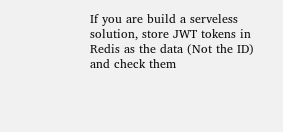If you are build a serveless solution, store JWT tokens in Redis as the data (Not the ID) and check them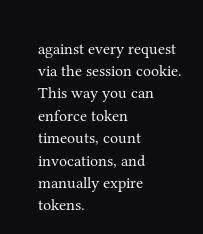against every request via the session cookie. This way you can enforce token timeouts, count invocations, and manually expire tokens.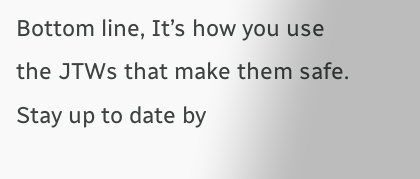Bottom line, It’s how you use the JTWs that make them safe. Stay up to date by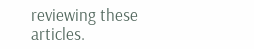reviewing these articles.